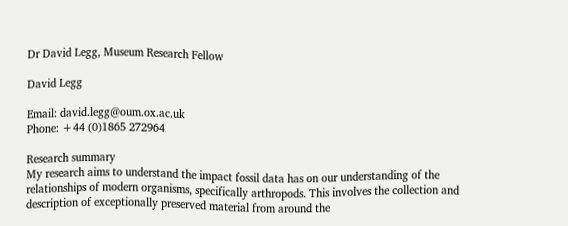Dr David Legg, Museum Research Fellow

David Legg

Email: david.legg@oum.ox.ac.uk
Phone: +44 (0)1865 272964

Research summary
My research aims to understand the impact fossil data has on our understanding of the relationships of modern organisms, specifically arthropods. This involves the collection and description of exceptionally preserved material from around the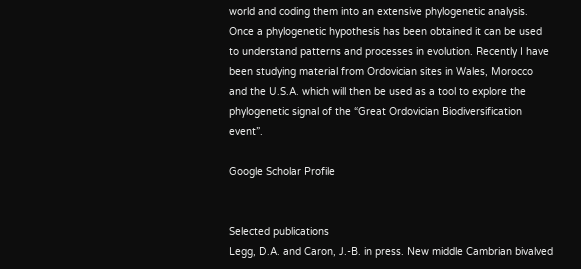world and coding them into an extensive phylogenetic analysis. Once a phylogenetic hypothesis has been obtained it can be used to understand patterns and processes in evolution. Recently I have been studying material from Ordovician sites in Wales, Morocco and the U.S.A. which will then be used as a tool to explore the phylogenetic signal of the “Great Ordovician Biodiversification event”.

Google Scholar Profile


Selected publications
Legg, D.A. and Caron, J.-B. in press. New middle Cambrian bivalved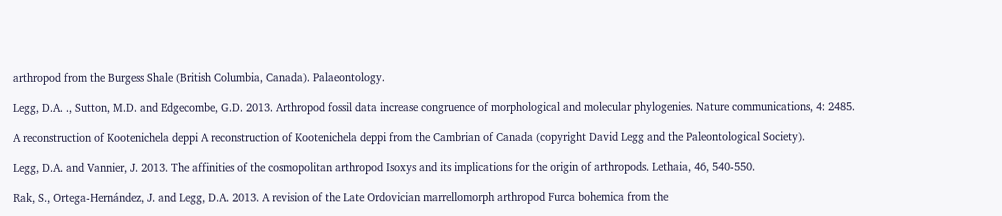arthropod from the Burgess Shale (British Columbia, Canada). Palaeontology.

Legg, D.A. ., Sutton, M.D. and Edgecombe, G.D. 2013. Arthropod fossil data increase congruence of morphological and molecular phylogenies. Nature communications, 4: 2485.

A reconstruction of Kootenichela deppi A reconstruction of Kootenichela deppi from the Cambrian of Canada (copyright David Legg and the Paleontological Society).

Legg, D.A. and Vannier, J. 2013. The affinities of the cosmopolitan arthropod Isoxys and its implications for the origin of arthropods. Lethaia, 46, 540-550.

Rak, S., Ortega-Hernández, J. and Legg, D.A. 2013. A revision of the Late Ordovician marrellomorph arthropod Furca bohemica from the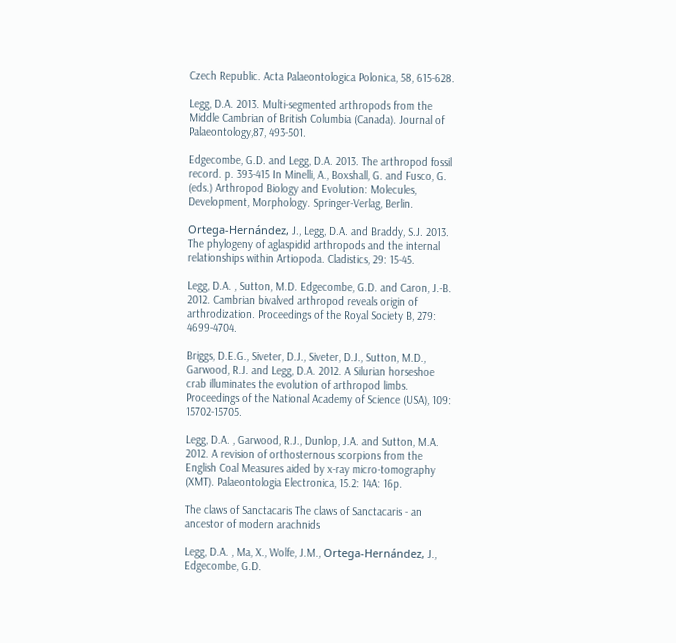Czech Republic. Acta Palaeontologica Polonica, 58, 615-628.

Legg, D.A. 2013. Multi-segmented arthropods from the Middle Cambrian of British Columbia (Canada). Journal of Palaeontology,87, 493-501.

Edgecombe, G.D. and Legg, D.A. 2013. The arthropod fossil record. p. 393-415 In Minelli, A., Boxshall, G. and Fusco, G. (eds.) Arthropod Biology and Evolution: Molecules, Development, Morphology. Springer-Verlag, Berlin.

Ortega-Hernández, J., Legg, D.A. and Braddy, S.J. 2013. The phylogeny of aglaspidid arthropods and the internal relationships within Artiopoda. Cladistics, 29: 15-45.

Legg, D.A. , Sutton, M.D. Edgecombe, G.D. and Caron, J.-B. 2012. Cambrian bivalved arthropod reveals origin of arthrodization. Proceedings of the Royal Society B, 279: 4699-4704.

Briggs, D.E.G., Siveter, D.J., Siveter, D.J., Sutton, M.D., Garwood, R.J. and Legg, D.A. 2012. A Silurian horseshoe crab illuminates the evolution of arthropod limbs. Proceedings of the National Academy of Science (USA), 109: 15702-15705.

Legg, D.A. , Garwood, R.J., Dunlop, J.A. and Sutton, M.A. 2012. A revision of orthosternous scorpions from the English Coal Measures aided by x-ray micro-tomography (XMT). Palaeontologia Electronica, 15.2: 14A: 16p.

The claws of Sanctacaris The claws of Sanctacaris - an ancestor of modern arachnids

Legg, D.A. , Ma, X., Wolfe, J.M., Ortega-Hernández, J., Edgecombe, G.D.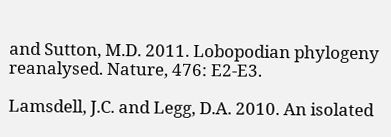and Sutton, M.D. 2011. Lobopodian phylogeny reanalysed. Nature, 476: E2-E3.

Lamsdell, J.C. and Legg, D.A. 2010. An isolated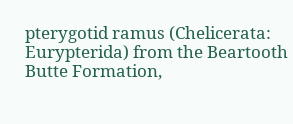pterygotid ramus (Chelicerata: Eurypterida) from the Beartooth Butte Formation,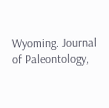Wyoming. Journal of Paleontology,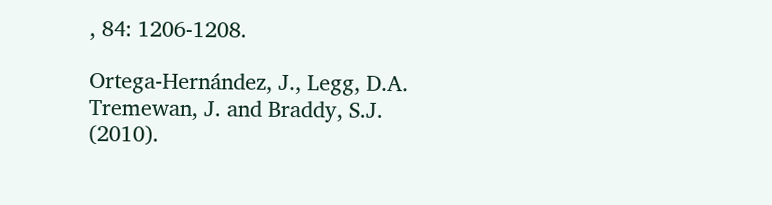, 84: 1206-1208.

Ortega-Hernández, J., Legg, D.A. Tremewan, J. and Braddy, S.J. (2010).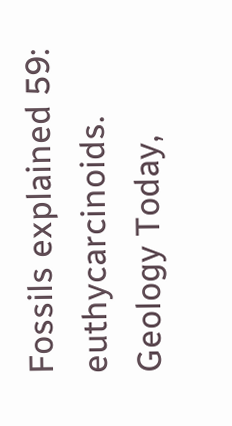Fossils explained 59: euthycarcinoids. Geology Today,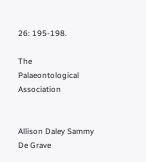26: 195-198.

The Palaeontological Association


Allison Daley Sammy De Grave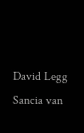David Legg Sancia van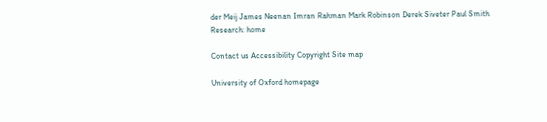der Meij James Neenan Imran Rahman Mark Robinson Derek Siveter Paul Smith
Research: home

Contact us Accessibility Copyright Site map

University of Oxford homepage